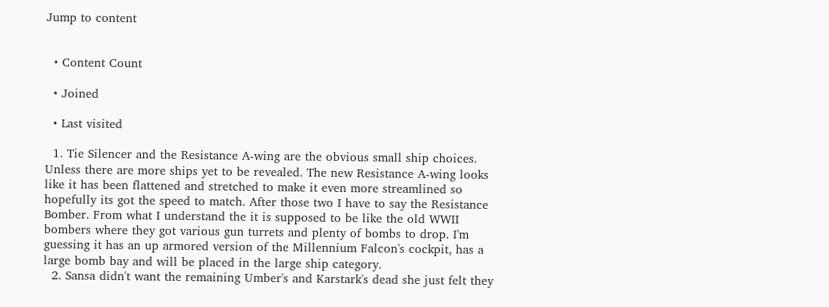Jump to content


  • Content Count

  • Joined

  • Last visited

  1. Tie Silencer and the Resistance A-wing are the obvious small ship choices. Unless there are more ships yet to be revealed. The new Resistance A-wing looks like it has been flattened and stretched to make it even more streamlined so hopefully its got the speed to match. After those two I have to say the Resistance Bomber. From what I understand the it is supposed to be like the old WWII bombers where they got various gun turrets and plenty of bombs to drop. I'm guessing it has an up armored version of the Millennium Falcon's cockpit, has a large bomb bay and will be placed in the large ship category.
  2. Sansa didn't want the remaining Umber's and Karstark's dead she just felt they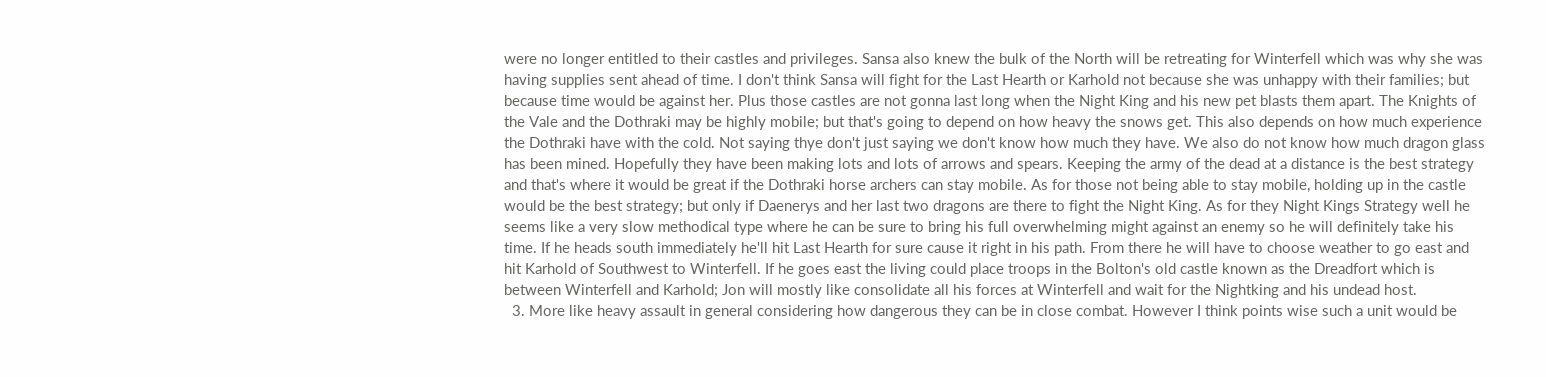were no longer entitled to their castles and privileges. Sansa also knew the bulk of the North will be retreating for Winterfell which was why she was having supplies sent ahead of time. I don't think Sansa will fight for the Last Hearth or Karhold not because she was unhappy with their families; but because time would be against her. Plus those castles are not gonna last long when the Night King and his new pet blasts them apart. The Knights of the Vale and the Dothraki may be highly mobile; but that's going to depend on how heavy the snows get. This also depends on how much experience the Dothraki have with the cold. Not saying thye don't just saying we don't know how much they have. We also do not know how much dragon glass has been mined. Hopefully they have been making lots and lots of arrows and spears. Keeping the army of the dead at a distance is the best strategy and that's where it would be great if the Dothraki horse archers can stay mobile. As for those not being able to stay mobile, holding up in the castle would be the best strategy; but only if Daenerys and her last two dragons are there to fight the Night King. As for they Night Kings Strategy well he seems like a very slow methodical type where he can be sure to bring his full overwhelming might against an enemy so he will definitely take his time. If he heads south immediately he'll hit Last Hearth for sure cause it right in his path. From there he will have to choose weather to go east and hit Karhold of Southwest to Winterfell. If he goes east the living could place troops in the Bolton's old castle known as the Dreadfort which is between Winterfell and Karhold; Jon will mostly like consolidate all his forces at Winterfell and wait for the Nightking and his undead host.
  3. More like heavy assault in general considering how dangerous they can be in close combat. However I think points wise such a unit would be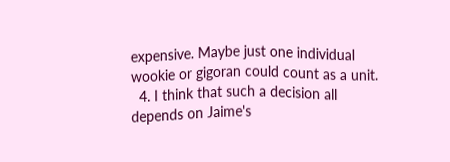expensive. Maybe just one individual wookie or gigoran could count as a unit.
  4. I think that such a decision all depends on Jaime's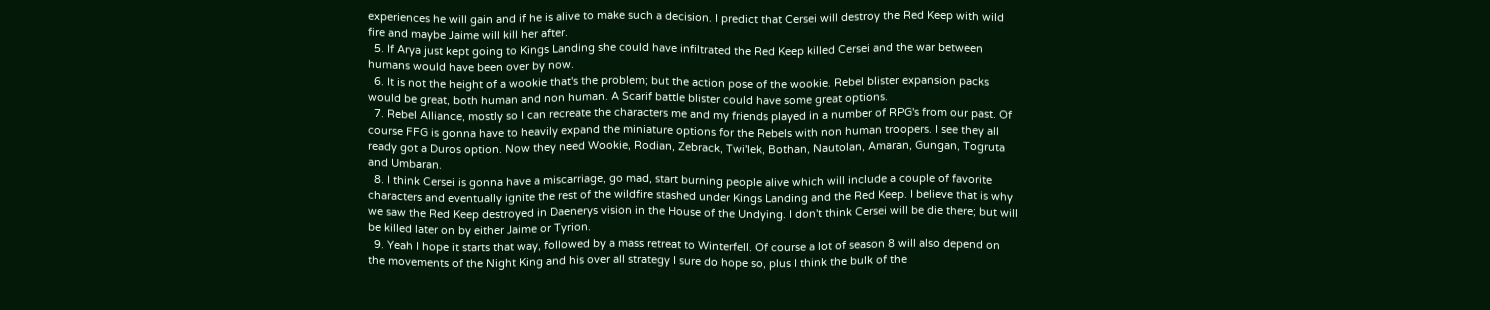experiences he will gain and if he is alive to make such a decision. I predict that Cersei will destroy the Red Keep with wild fire and maybe Jaime will kill her after.
  5. If Arya just kept going to Kings Landing she could have infiltrated the Red Keep killed Cersei and the war between humans would have been over by now.
  6. It is not the height of a wookie that's the problem; but the action pose of the wookie. Rebel blister expansion packs would be great, both human and non human. A Scarif battle blister could have some great options.
  7. Rebel Alliance, mostly so I can recreate the characters me and my friends played in a number of RPG's from our past. Of course FFG is gonna have to heavily expand the miniature options for the Rebels with non human troopers. I see they all ready got a Duros option. Now they need Wookie, Rodian, Zebrack, Twi'lek, Bothan, Nautolan, Amaran, Gungan, Togruta and Umbaran.
  8. I think Cersei is gonna have a miscarriage, go mad, start burning people alive which will include a couple of favorite characters and eventually ignite the rest of the wildfire stashed under Kings Landing and the Red Keep. I believe that is why we saw the Red Keep destroyed in Daenerys vision in the House of the Undying. I don't think Cersei will be die there; but will be killed later on by either Jaime or Tyrion.
  9. Yeah I hope it starts that way, followed by a mass retreat to Winterfell. Of course a lot of season 8 will also depend on the movements of the Night King and his over all strategy I sure do hope so, plus I think the bulk of the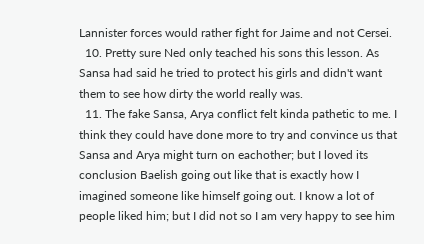Lannister forces would rather fight for Jaime and not Cersei.
  10. Pretty sure Ned only teached his sons this lesson. As Sansa had said he tried to protect his girls and didn't want them to see how dirty the world really was.
  11. The fake Sansa, Arya conflict felt kinda pathetic to me. I think they could have done more to try and convince us that Sansa and Arya might turn on eachother; but I loved its conclusion Baelish going out like that is exactly how I imagined someone like himself going out. I know a lot of people liked him; but I did not so I am very happy to see him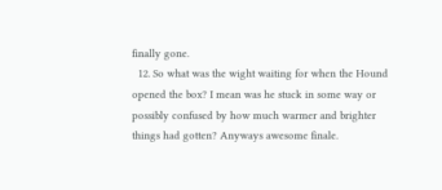finally gone.
  12. So what was the wight waiting for when the Hound opened the box? I mean was he stuck in some way or possibly confused by how much warmer and brighter things had gotten? Anyways awesome finale.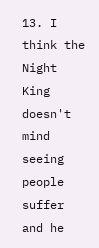13. I think the Night King doesn't mind seeing people suffer and he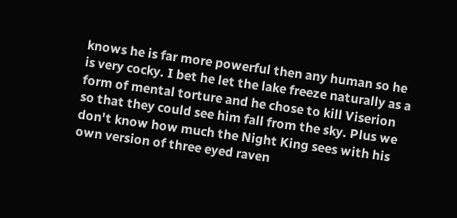knows he is far more powerful then any human so he is very cocky. I bet he let the lake freeze naturally as a form of mental torture and he chose to kill Viserion so that they could see him fall from the sky. Plus we don't know how much the Night King sees with his own version of three eyed raven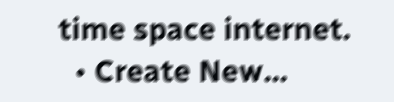time space internet.
  • Create New...